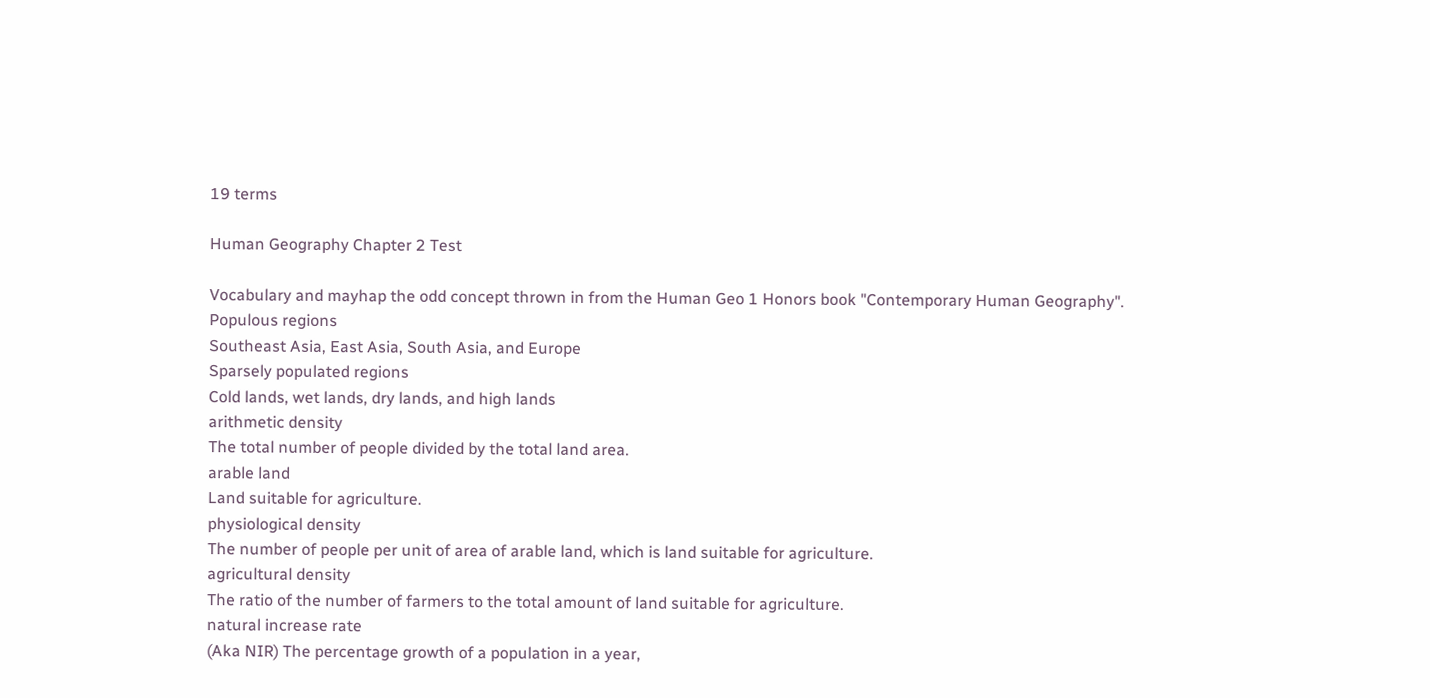19 terms

Human Geography Chapter 2 Test

Vocabulary and mayhap the odd concept thrown in from the Human Geo 1 Honors book "Contemporary Human Geography".
Populous regions
Southeast Asia, East Asia, South Asia, and Europe
Sparsely populated regions
Cold lands, wet lands, dry lands, and high lands
arithmetic density
The total number of people divided by the total land area.
arable land
Land suitable for agriculture.
physiological density
The number of people per unit of area of arable land, which is land suitable for agriculture.
agricultural density
The ratio of the number of farmers to the total amount of land suitable for agriculture.
natural increase rate
(Aka NIR) The percentage growth of a population in a year,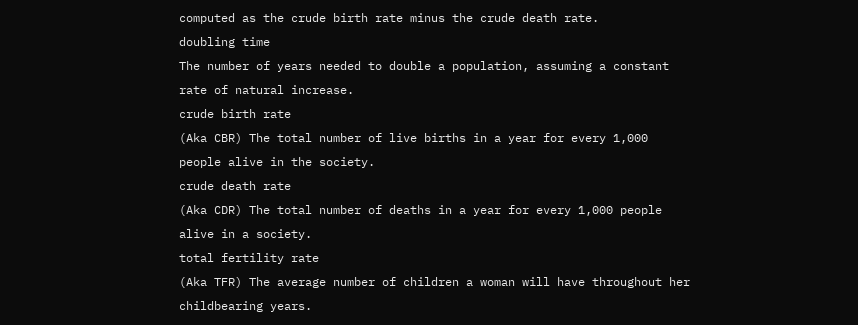computed as the crude birth rate minus the crude death rate.
doubling time
The number of years needed to double a population, assuming a constant rate of natural increase.
crude birth rate
(Aka CBR) The total number of live births in a year for every 1,000 people alive in the society.
crude death rate
(Aka CDR) The total number of deaths in a year for every 1,000 people alive in a society.
total fertility rate
(Aka TFR) The average number of children a woman will have throughout her childbearing years.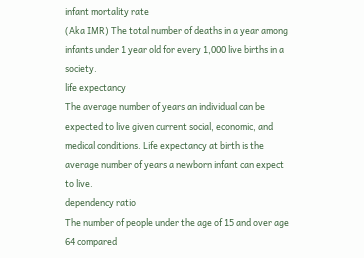infant mortality rate
(Aka IMR) The total number of deaths in a year among infants under 1 year old for every 1,000 live births in a society.
life expectancy
The average number of years an individual can be expected to live given current social, economic, and medical conditions. Life expectancy at birth is the average number of years a newborn infant can expect to live.
dependency ratio
The number of people under the age of 15 and over age 64 compared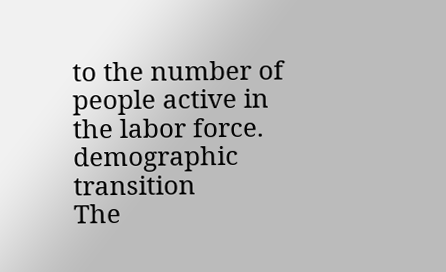to the number of people active in the labor force.
demographic transition
The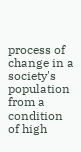process of change in a society's population from a condition of high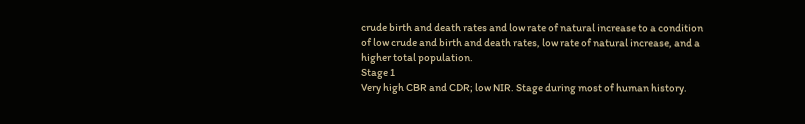crude birth and death rates and low rate of natural increase to a condition of low crude and birth and death rates, low rate of natural increase, and a higher total population.
Stage 1
Very high CBR and CDR; low NIR. Stage during most of human history.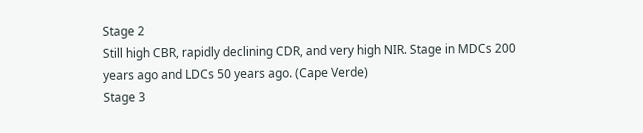Stage 2
Still high CBR, rapidly declining CDR, and very high NIR. Stage in MDCs 200 years ago and LDCs 50 years ago. (Cape Verde)
Stage 3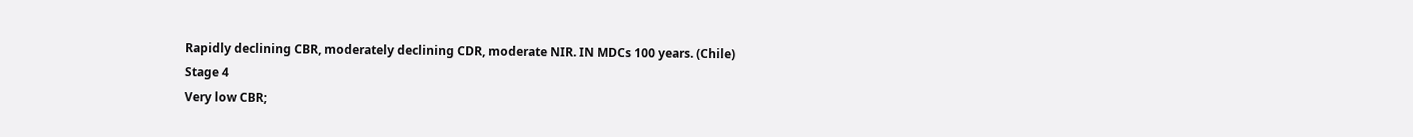Rapidly declining CBR, moderately declining CDR, moderate NIR. IN MDCs 100 years. (Chile)
Stage 4
Very low CBR;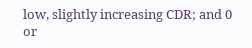low, slightly increasing CDR; and 0 or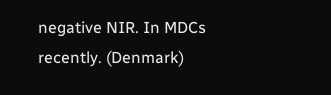negative NIR. In MDCs recently. (Denmark)